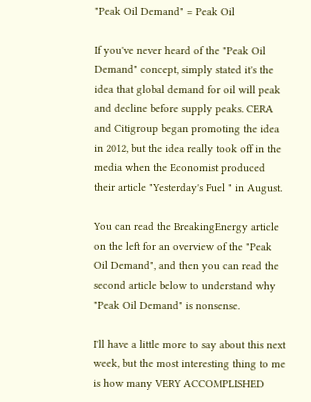"Peak Oil Demand" = Peak Oil

If you've never heard of the "Peak Oil Demand" concept, simply stated it's the idea that global demand for oil will peak and decline before supply peaks. CERA and Citigroup began promoting the idea in 2012, but the idea really took off in the media when the Economist produced their article "Yesterday's Fuel " in August.

You can read the BreakingEnergy article on the left for an overview of the "Peak Oil Demand", and then you can read the second article below to understand why "Peak Oil Demand" is nonsense.

I'll have a little more to say about this next week, but the most interesting thing to me is how many VERY ACCOMPLISHED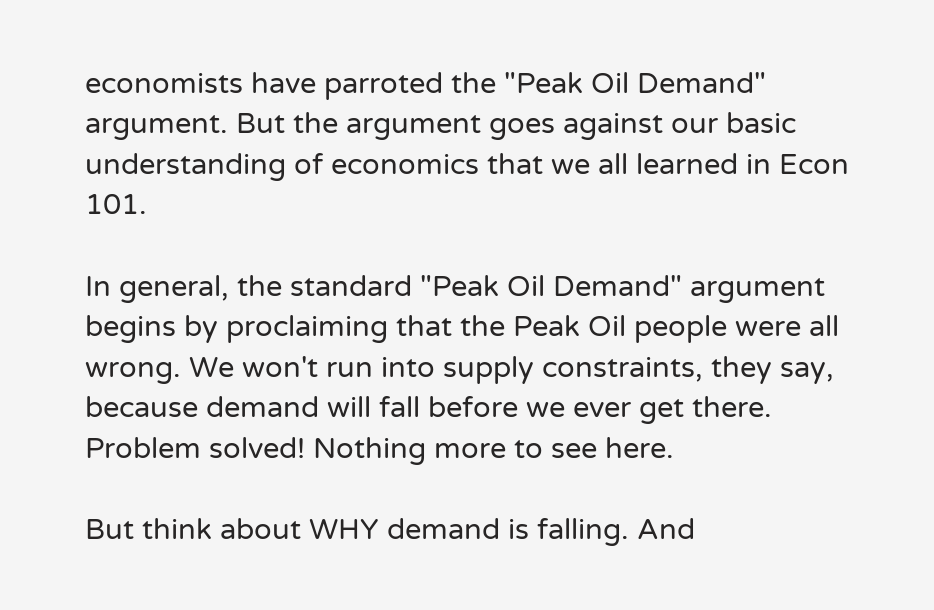economists have parroted the "Peak Oil Demand" argument. But the argument goes against our basic understanding of economics that we all learned in Econ 101.

In general, the standard "Peak Oil Demand" argument begins by proclaiming that the Peak Oil people were all wrong. We won't run into supply constraints, they say, because demand will fall before we ever get there. Problem solved! Nothing more to see here.

But think about WHY demand is falling. And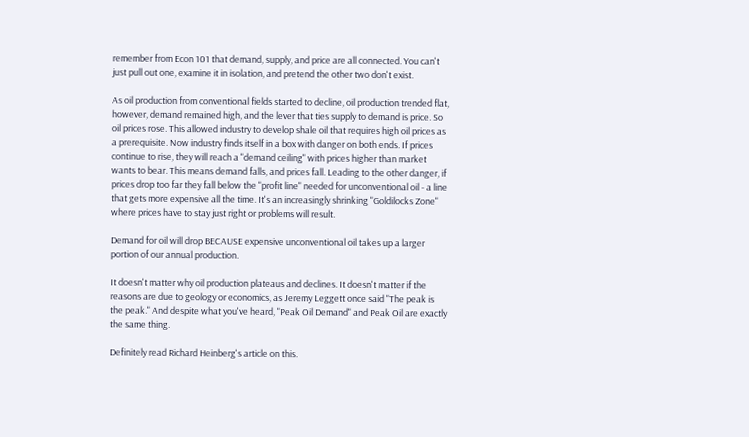remember from Econ 101 that demand, supply, and price are all connected. You can't just pull out one, examine it in isolation, and pretend the other two don't exist.

As oil production from conventional fields started to decline, oil production trended flat, however, demand remained high, and the lever that ties supply to demand is price. So oil prices rose. This allowed industry to develop shale oil that requires high oil prices as a prerequisite. Now industry finds itself in a box with danger on both ends. If prices continue to rise, they will reach a "demand ceiling" with prices higher than market wants to bear. This means demand falls, and prices fall. Leading to the other danger, if prices drop too far they fall below the "profit line" needed for unconventional oil - a line that gets more expensive all the time. It's an increasingly shrinking "Goldilocks Zone" where prices have to stay just right or problems will result.

Demand for oil will drop BECAUSE expensive unconventional oil takes up a larger portion of our annual production.

It doesn't matter why oil production plateaus and declines. It doesn't matter if the reasons are due to geology or economics, as Jeremy Leggett once said "The peak is the peak." And despite what you've heard, "Peak Oil Demand" and Peak Oil are exactly the same thing.

Definitely read Richard Heinberg's article on this.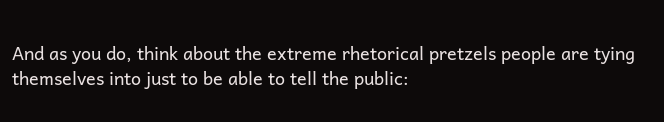And as you do, think about the extreme rhetorical pretzels people are tying themselves into just to be able to tell the public: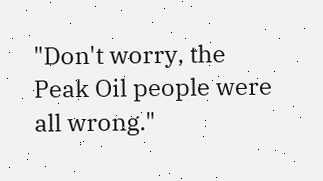"Don't worry, the Peak Oil people were all wrong."